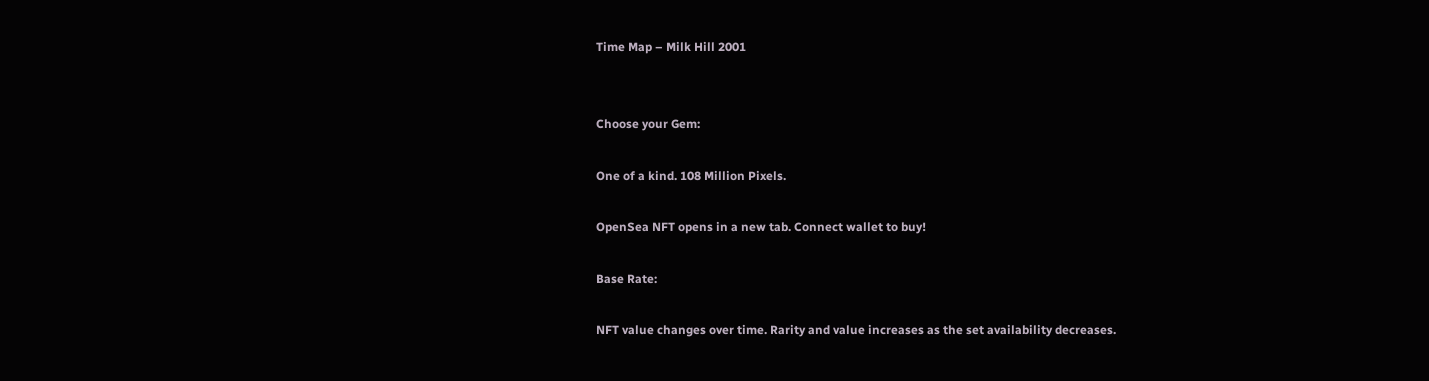Time Map – Milk Hill 2001


Choose your Gem:

One of a kind. 108 Million Pixels.

OpenSea NFT opens in a new tab. Connect wallet to buy!

Base Rate:

NFT value changes over time. Rarity and value increases as the set availability decreases.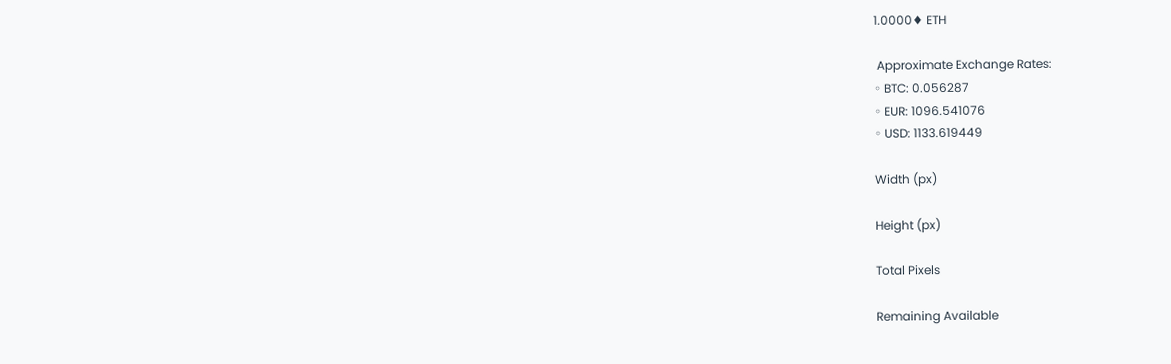1.0000♦ ETH

 Approximate Exchange Rates:
◦ BTC: 0.056287
◦ EUR: 1096.541076
◦ USD: 1133.619449

Width (px)

Height (px)

Total Pixels

Remaining Available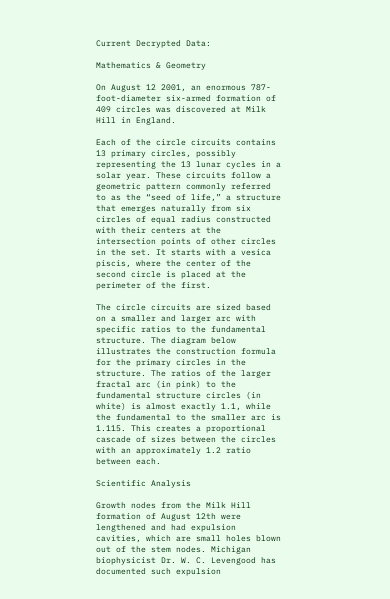Current Decrypted Data:

Mathematics & Geometry

On August 12 2001, an enormous 787-foot-diameter six-armed formation of 409 circles was discovered at Milk Hill in England.

Each of the circle circuits contains 13 primary circles, possibly representing the 13 lunar cycles in a solar year. These circuits follow a geometric pattern commonly referred to as the “seed of life,” a structure that emerges naturally from six circles of equal radius constructed with their centers at the intersection points of other circles in the set. It starts with a vesica piscis, where the center of the second circle is placed at the perimeter of the first.

The circle circuits are sized based on a smaller and larger arc with specific ratios to the fundamental structure. The diagram below illustrates the construction formula for the primary circles in the structure. The ratios of the larger fractal arc (in pink) to the fundamental structure circles (in white) is almost exactly 1.1, while the fundamental to the smaller arc is 1.115. This creates a proportional cascade of sizes between the circles with an approximately 1.2 ratio between each.

Scientific Analysis

Growth nodes from the Milk Hill formation of August 12th were lengthened and had expulsion cavities, which are small holes blown out of the stem nodes. Michigan biophysicist Dr. W. C. Levengood has documented such expulsion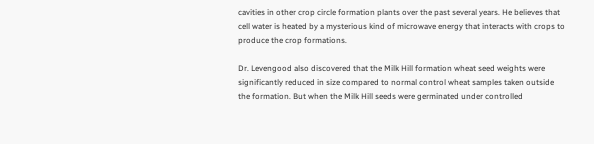cavities in other crop circle formation plants over the past several years. He believes that cell water is heated by a mysterious kind of microwave energy that interacts with crops to produce the crop formations.

Dr. Levengood also discovered that the Milk Hill formation wheat seed weights were significantly reduced in size compared to normal control wheat samples taken outside the formation. But when the Milk Hill seeds were germinated under controlled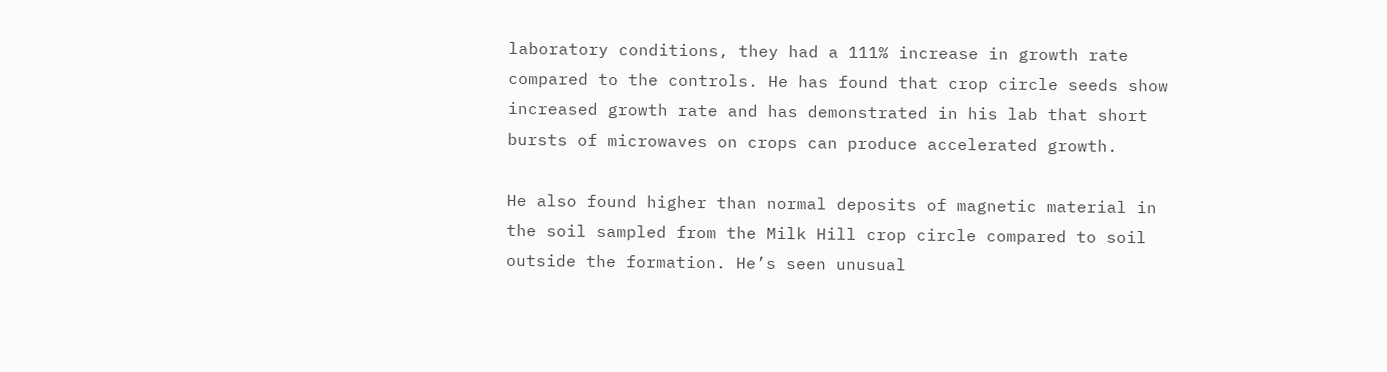laboratory conditions, they had a 111% increase in growth rate compared to the controls. He has found that crop circle seeds show increased growth rate and has demonstrated in his lab that short bursts of microwaves on crops can produce accelerated growth.

He also found higher than normal deposits of magnetic material in the soil sampled from the Milk Hill crop circle compared to soil outside the formation. He’s seen unusual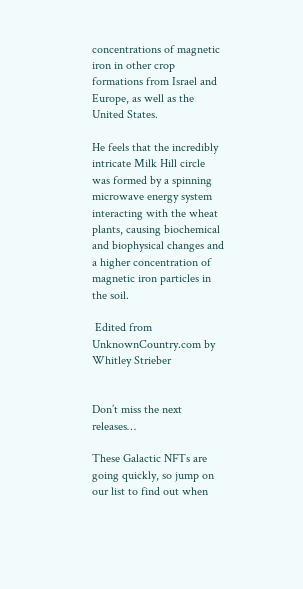concentrations of magnetic iron in other crop formations from Israel and Europe, as well as the United States.

He feels that the incredibly intricate Milk Hill circle was formed by a spinning microwave energy system interacting with the wheat plants, causing biochemical and biophysical changes and a higher concentration of magnetic iron particles in the soil.

 Edited from UnknownCountry.com by Whitley Strieber


Don’t miss the next releases…

These Galactic NFTs are going quickly, so jump on our list to find out when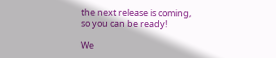the next release is coming, so you can be ready!

We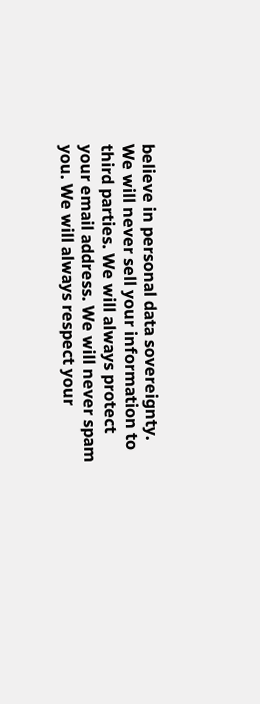believe in personal data sovereignty. We will never sell your information to third parties. We will always protect your email address. We will never spam you. We will always respect your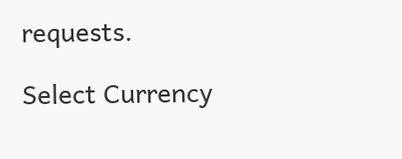requests.

Select Currency